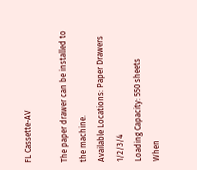FL Cassette-AV

The paper drawer can be installed to the machine.
Available Locations: Paper Drawers 1/2/3/4
Loading Capacity: 550 sheets
When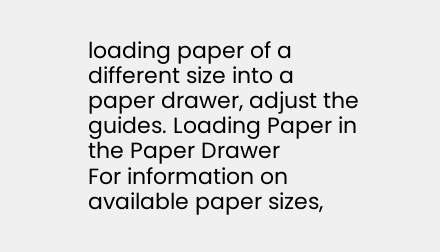loading paper of a different size into a paper drawer, adjust the guides. Loading Paper in the Paper Drawer
For information on available paper sizes,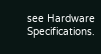see Hardware Specifications.